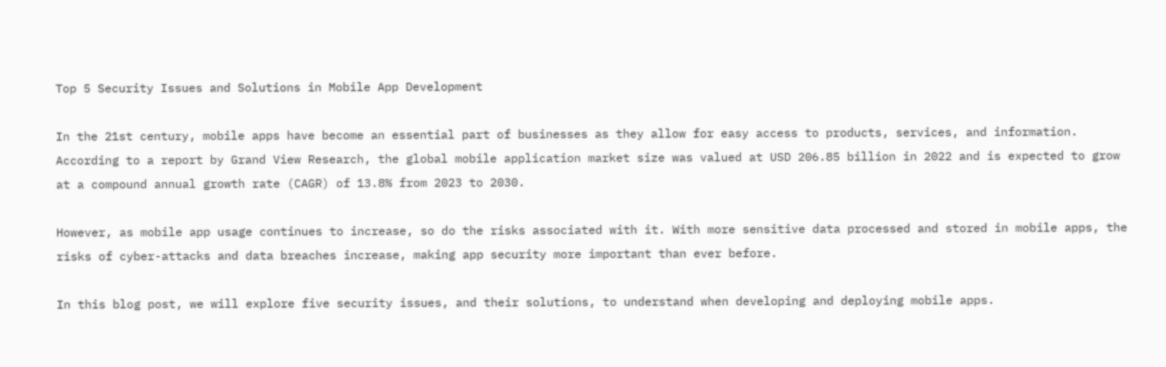Top 5 Security Issues and Solutions in Mobile App Development

In the 21st century, mobile apps have become an essential part of businesses as they allow for easy access to products, services, and information. According to a report by Grand View Research, the global mobile application market size was valued at USD 206.85 billion in 2022 and is expected to grow at a compound annual growth rate (CAGR) of 13.8% from 2023 to 2030.

However, as mobile app usage continues to increase, so do the risks associated with it. With more sensitive data processed and stored in mobile apps, the risks of cyber-attacks and data breaches increase, making app security more important than ever before.

In this blog post, we will explore five security issues, and their solutions, to understand when developing and deploying mobile apps.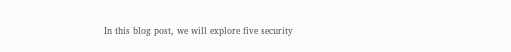In this blog post, we will explore five security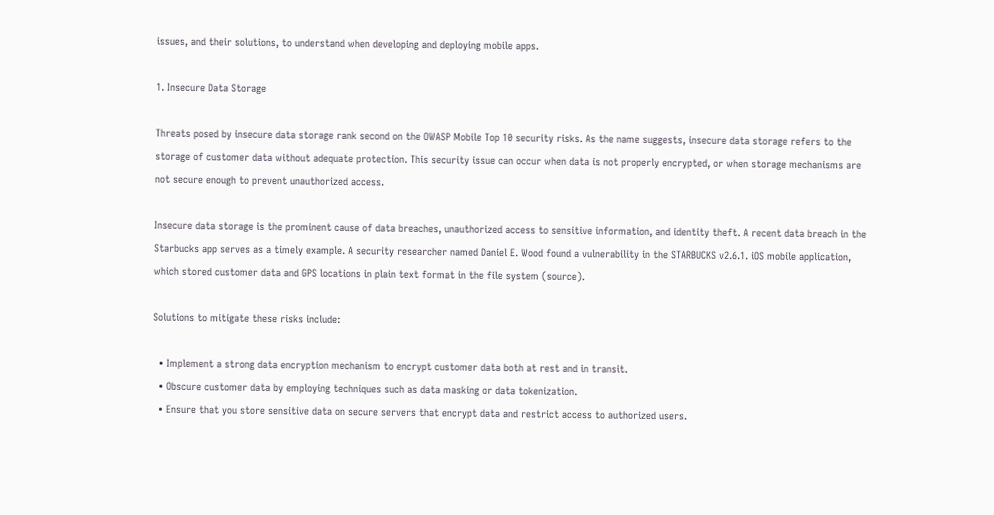issues, and their solutions, to understand when developing and deploying mobile apps.

1. Insecure Data Storage

Threats posed by insecure data storage rank second on the OWASP Mobile Top 10 security risks. As the name suggests, insecure data storage refers to the storage of customer data without adequate protection. This security issue can occur when data is not properly encrypted, or when storage mechanisms are not secure enough to prevent unauthorized access.

Insecure data storage is the prominent cause of data breaches, unauthorized access to sensitive information, and identity theft. A recent data breach in the Starbucks app serves as a timely example. A security researcher named Daniel E. Wood found a vulnerability in the STARBUCKS v2.6.1. iOS mobile application, which stored customer data and GPS locations in plain text format in the file system (source).

Solutions to mitigate these risks include:

  • Implement a strong data encryption mechanism to encrypt customer data both at rest and in transit.
  • Obscure customer data by employing techniques such as data masking or data tokenization.
  • Ensure that you store sensitive data on secure servers that encrypt data and restrict access to authorized users.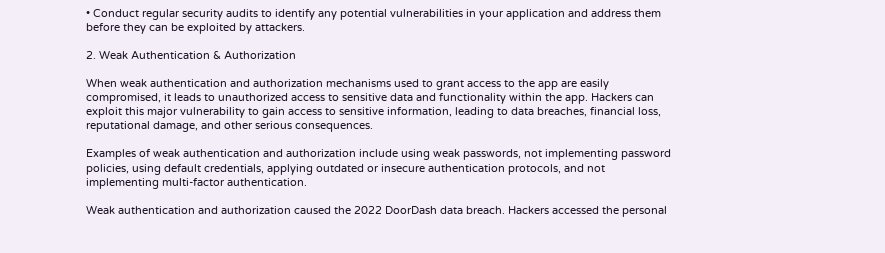• Conduct regular security audits to identify any potential vulnerabilities in your application and address them before they can be exploited by attackers.

2. Weak Authentication & Authorization

When weak authentication and authorization mechanisms used to grant access to the app are easily compromised, it leads to unauthorized access to sensitive data and functionality within the app. Hackers can exploit this major vulnerability to gain access to sensitive information, leading to data breaches, financial loss, reputational damage, and other serious consequences.

Examples of weak authentication and authorization include using weak passwords, not implementing password policies, using default credentials, applying outdated or insecure authentication protocols, and not implementing multi-factor authentication.

Weak authentication and authorization caused the 2022 DoorDash data breach. Hackers accessed the personal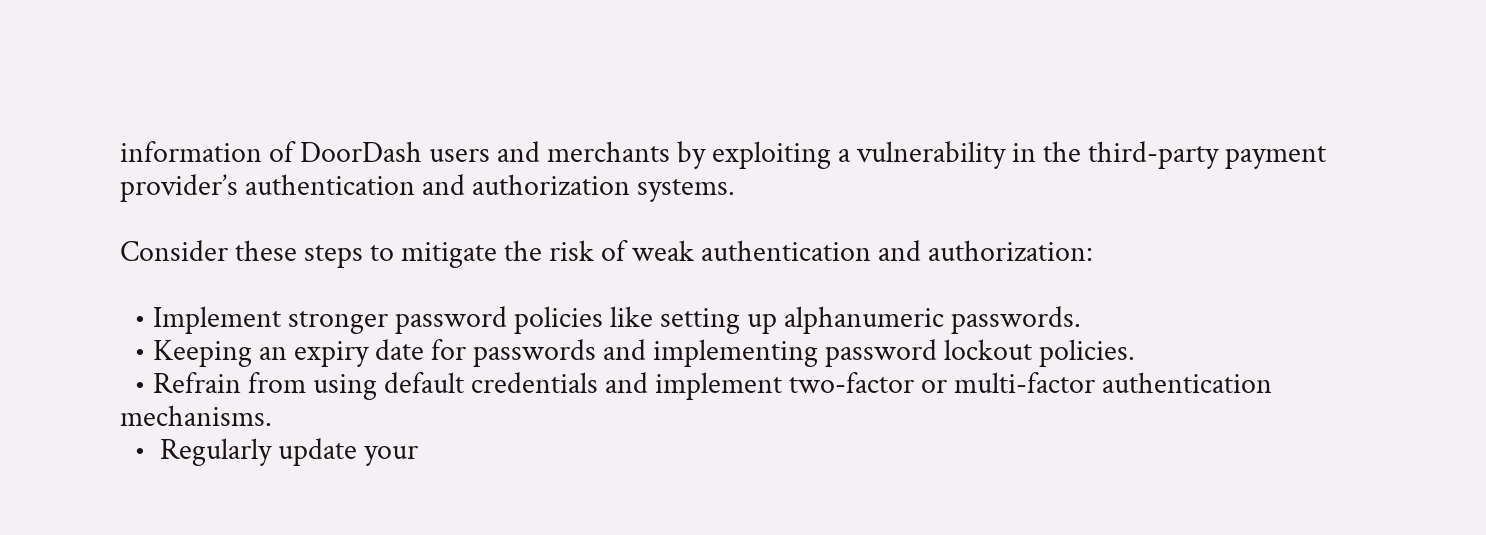information of DoorDash users and merchants by exploiting a vulnerability in the third-party payment provider’s authentication and authorization systems.

Consider these steps to mitigate the risk of weak authentication and authorization:

  • Implement stronger password policies like setting up alphanumeric passwords.
  • Keeping an expiry date for passwords and implementing password lockout policies.
  • Refrain from using default credentials and implement two-factor or multi-factor authentication mechanisms.
  •  Regularly update your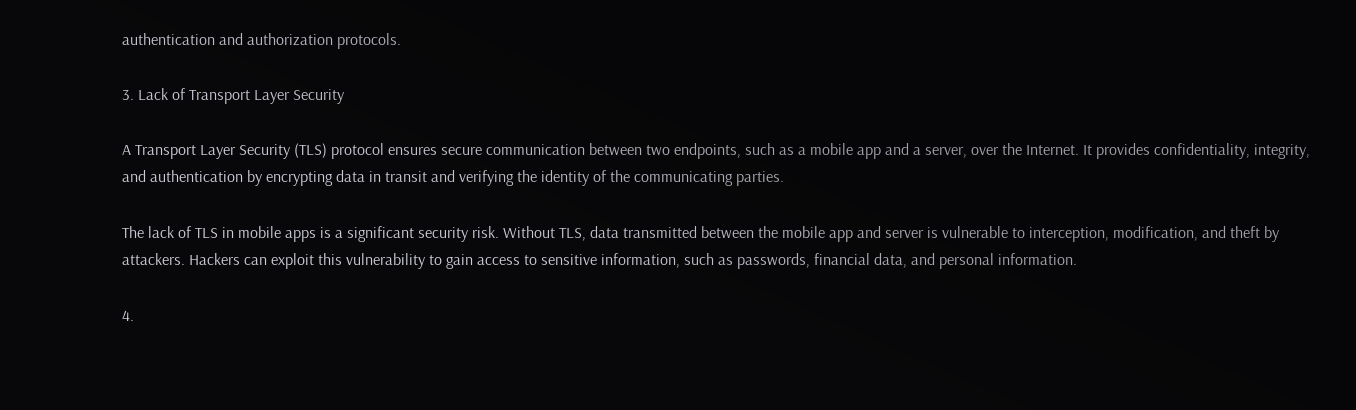authentication and authorization protocols.

3. Lack of Transport Layer Security

A Transport Layer Security (TLS) protocol ensures secure communication between two endpoints, such as a mobile app and a server, over the Internet. It provides confidentiality, integrity, and authentication by encrypting data in transit and verifying the identity of the communicating parties.

The lack of TLS in mobile apps is a significant security risk. Without TLS, data transmitted between the mobile app and server is vulnerable to interception, modification, and theft by attackers. Hackers can exploit this vulnerability to gain access to sensitive information, such as passwords, financial data, and personal information.

4.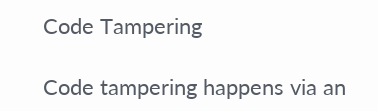Code Tampering

Code tampering happens via an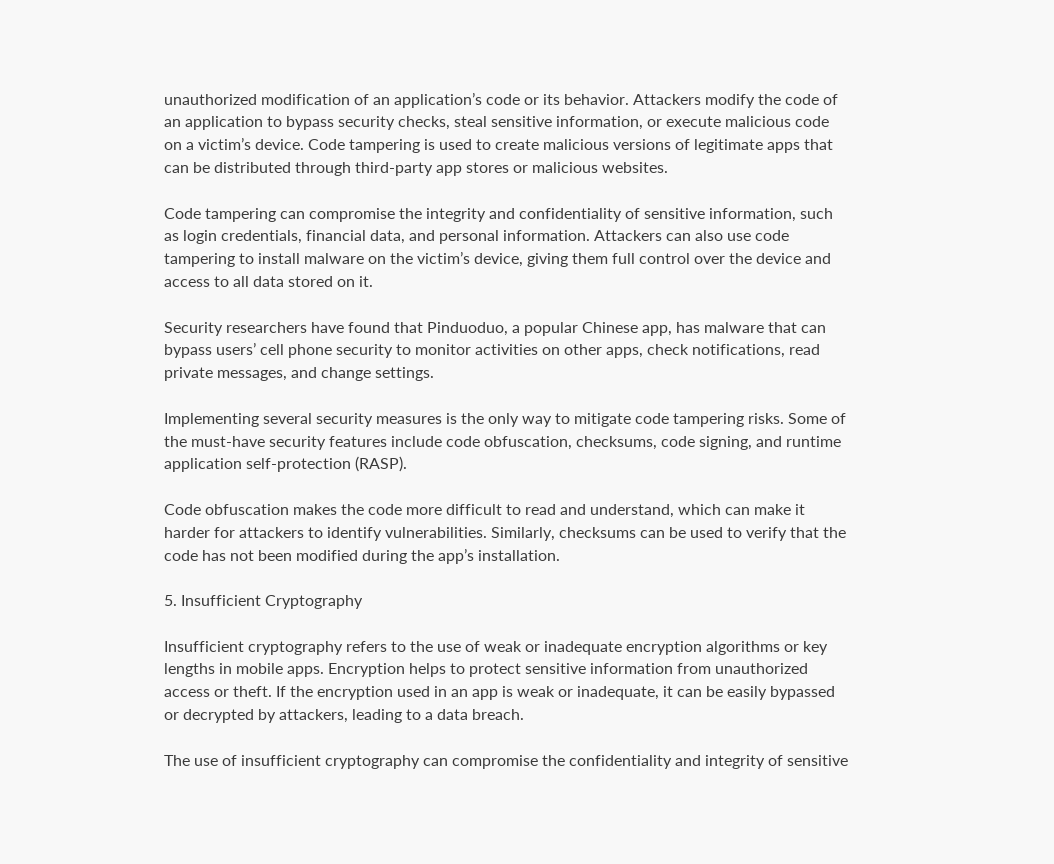unauthorized modification of an application’s code or its behavior. Attackers modify the code of an application to bypass security checks, steal sensitive information, or execute malicious code on a victim’s device. Code tampering is used to create malicious versions of legitimate apps that can be distributed through third-party app stores or malicious websites.

Code tampering can compromise the integrity and confidentiality of sensitive information, such as login credentials, financial data, and personal information. Attackers can also use code tampering to install malware on the victim’s device, giving them full control over the device and access to all data stored on it.

Security researchers have found that Pinduoduo, a popular Chinese app, has malware that can bypass users’ cell phone security to monitor activities on other apps, check notifications, read private messages, and change settings.

Implementing several security measures is the only way to mitigate code tampering risks. Some of the must-have security features include code obfuscation, checksums, code signing, and runtime application self-protection (RASP).

Code obfuscation makes the code more difficult to read and understand, which can make it harder for attackers to identify vulnerabilities. Similarly, checksums can be used to verify that the code has not been modified during the app’s installation.

5. Insufficient Cryptography

Insufficient cryptography refers to the use of weak or inadequate encryption algorithms or key lengths in mobile apps. Encryption helps to protect sensitive information from unauthorized access or theft. If the encryption used in an app is weak or inadequate, it can be easily bypassed or decrypted by attackers, leading to a data breach.

The use of insufficient cryptography can compromise the confidentiality and integrity of sensitive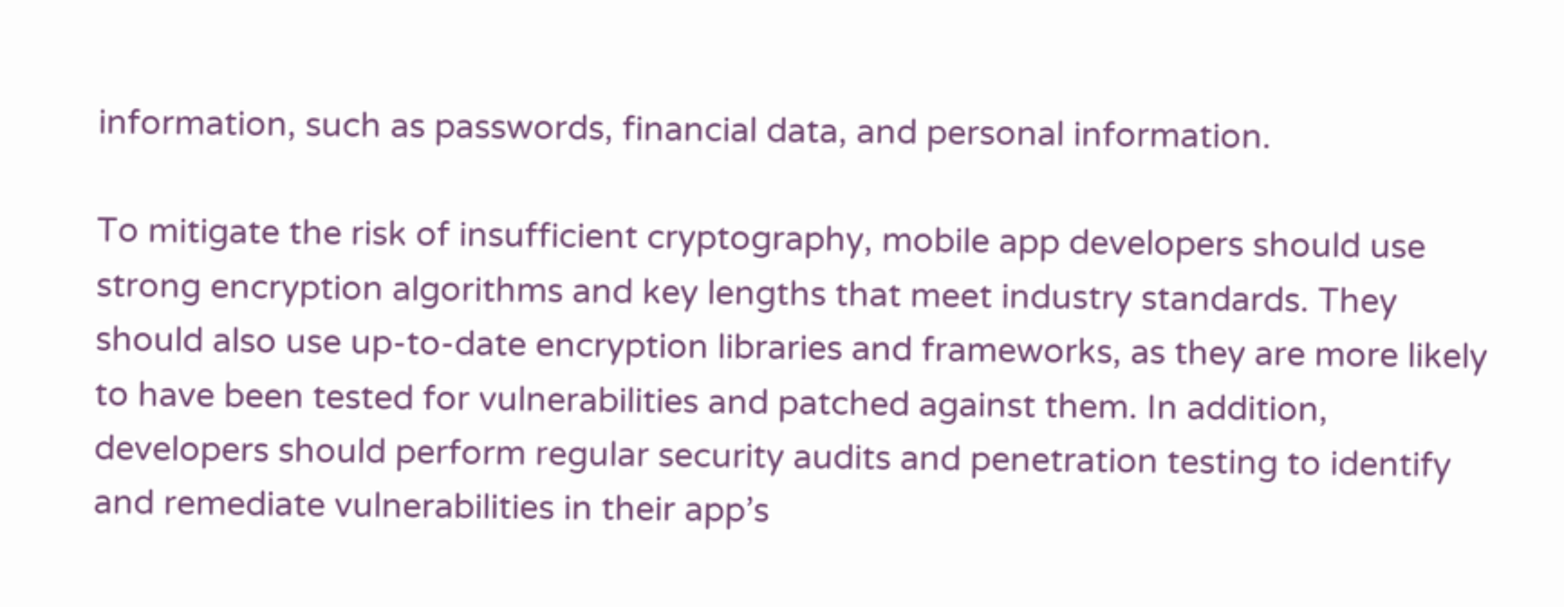information, such as passwords, financial data, and personal information.

To mitigate the risk of insufficient cryptography, mobile app developers should use strong encryption algorithms and key lengths that meet industry standards. They should also use up-to-date encryption libraries and frameworks, as they are more likely to have been tested for vulnerabilities and patched against them. In addition, developers should perform regular security audits and penetration testing to identify and remediate vulnerabilities in their app’s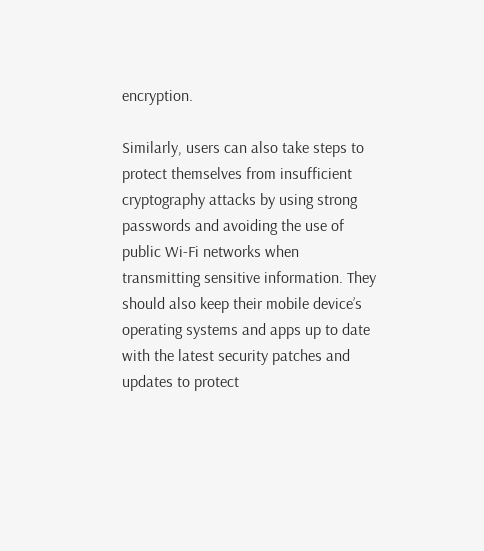encryption.

Similarly, users can also take steps to protect themselves from insufficient cryptography attacks by using strong passwords and avoiding the use of public Wi-Fi networks when transmitting sensitive information. They should also keep their mobile device’s operating systems and apps up to date with the latest security patches and updates to protect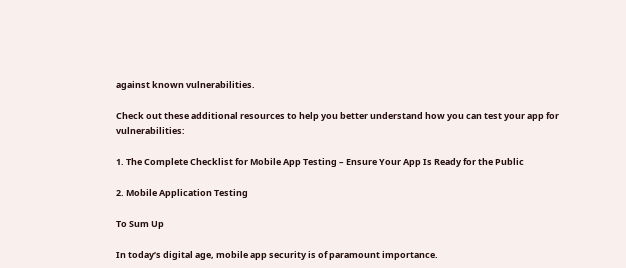against known vulnerabilities.

Check out these additional resources to help you better understand how you can test your app for vulnerabilities:

1. The Complete Checklist for Mobile App Testing – Ensure Your App Is Ready for the Public

2. Mobile Application Testing

To Sum Up

In today’s digital age, mobile app security is of paramount importance.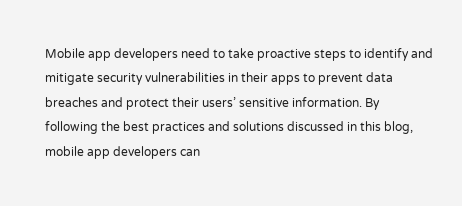Mobile app developers need to take proactive steps to identify and mitigate security vulnerabilities in their apps to prevent data breaches and protect their users’ sensitive information. By following the best practices and solutions discussed in this blog, mobile app developers can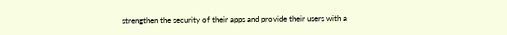strengthen the security of their apps and provide their users with a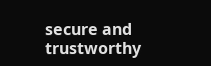secure and trustworthy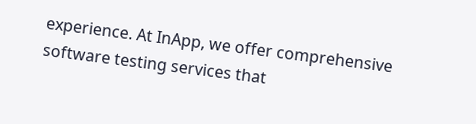experience. At InApp, we offer comprehensive software testing services that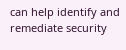can help identify and remediate security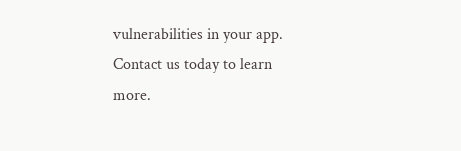vulnerabilities in your app. Contact us today to learn more.